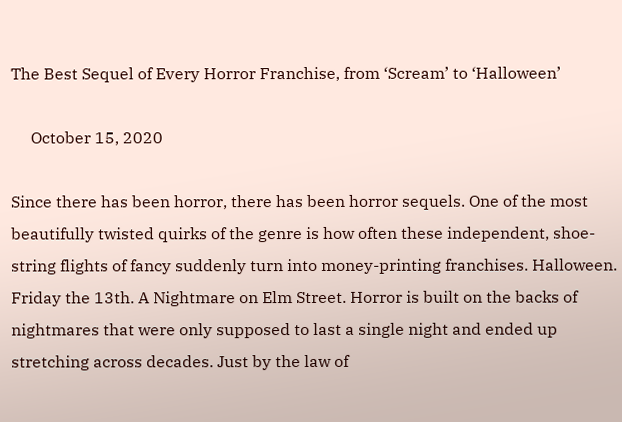The Best Sequel of Every Horror Franchise, from ‘Scream’ to ‘Halloween’

     October 15, 2020

Since there has been horror, there has been horror sequels. One of the most beautifully twisted quirks of the genre is how often these independent, shoe-string flights of fancy suddenly turn into money-printing franchises. Halloween. Friday the 13th. A Nightmare on Elm Street. Horror is built on the backs of nightmares that were only supposed to last a single night and ended up stretching across decades. Just by the law of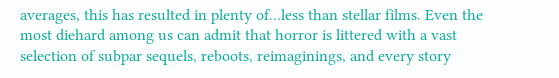averages, this has resulted in plenty of…less than stellar films. Even the most diehard among us can admit that horror is littered with a vast selection of subpar sequels, reboots, reimaginings, and every story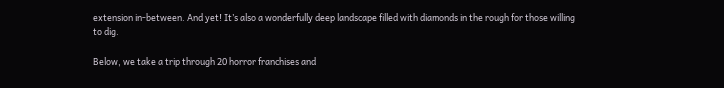extension in-between. And yet! It’s also a wonderfully deep landscape filled with diamonds in the rough for those willing to dig.

Below, we take a trip through 20 horror franchises and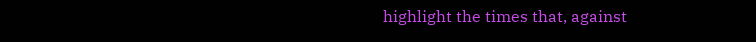highlight the times that, against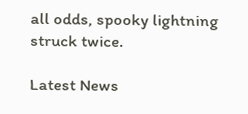all odds, spooky lightning struck twice.

Latest News